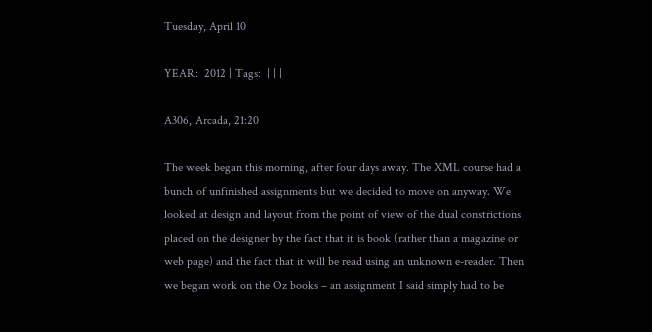Tuesday, April 10

YEAR:  2012 | Tags:  | | |

A306, Arcada, 21:20

The week began this morning, after four days away. The XML course had a bunch of unfinished assignments but we decided to move on anyway. We looked at design and layout from the point of view of the dual constrictions placed on the designer by the fact that it is book (rather than a magazine or web page) and the fact that it will be read using an unknown e-reader. Then we began work on the Oz books – an assignment I said simply had to be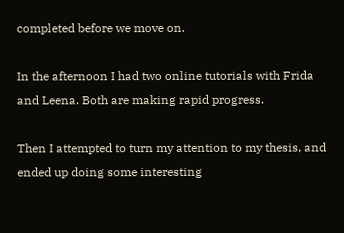completed before we move on.

In the afternoon I had two online tutorials with Frida and Leena. Both are making rapid progress.

Then I attempted to turn my attention to my thesis, and ended up doing some interesting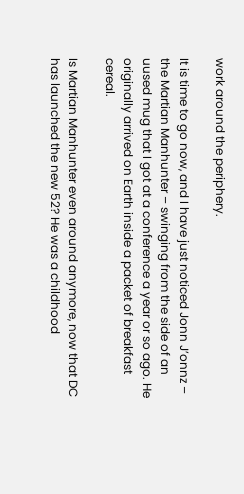work around the periphery.

It is time to go now, and I have just noticed Jonn J’onnz – the Martian Manhunter – swinging from the side of an uused mug that I got at a conference a year or so ago. He originally arrived on Earth inside a packet of breakfast cereal.

Is Martian Manhunter even around anymore, now that DC has launched the new 52? He was a childhood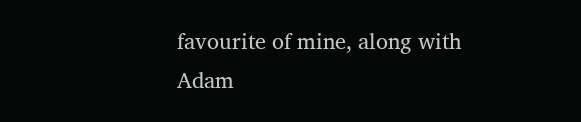favourite of mine, along with Adam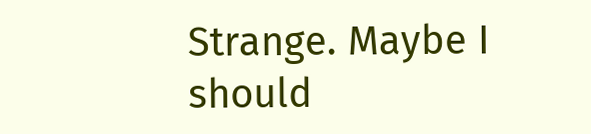Strange. Maybe I should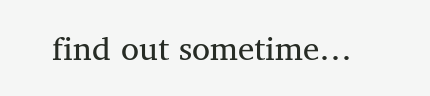find out sometime…